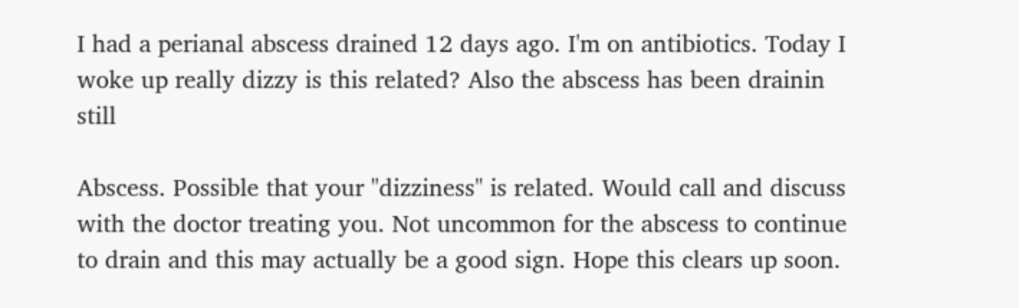I had a perianal abscess drained 12 days ago. I'm on antibiotics. Today I woke up really dizzy is this related? Also the abscess has been drainin still

Abscess. Possible that your "dizziness" is related. Would call and discuss with the doctor treating you. Not uncommon for the abscess to continue to drain and this may actually be a good sign. Hope this clears up soon.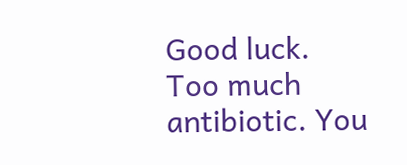Good luck.
Too much antibiotic. You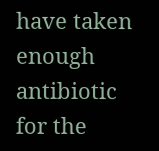have taken enough antibiotic for the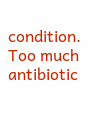condition. Too much antibiotic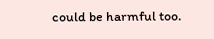could be harmful too.